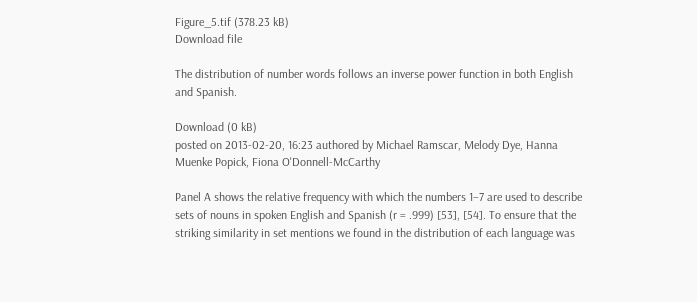Figure_5.tif (378.23 kB)
Download file

The distribution of number words follows an inverse power function in both English and Spanish.

Download (0 kB)
posted on 2013-02-20, 16:23 authored by Michael Ramscar, Melody Dye, Hanna Muenke Popick, Fiona O'Donnell-McCarthy

Panel A shows the relative frequency with which the numbers 1–7 are used to describe sets of nouns in spoken English and Spanish (r = .999) [53], [54]. To ensure that the striking similarity in set mentions we found in the distribution of each language was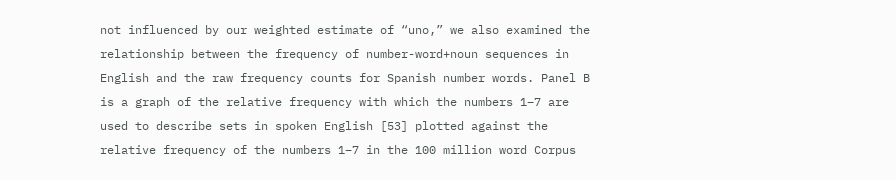not influenced by our weighted estimate of “uno,” we also examined the relationship between the frequency of number-word+noun sequences in English and the raw frequency counts for Spanish number words. Panel B is a graph of the relative frequency with which the numbers 1–7 are used to describe sets in spoken English [53] plotted against the relative frequency of the numbers 1–7 in the 100 million word Corpus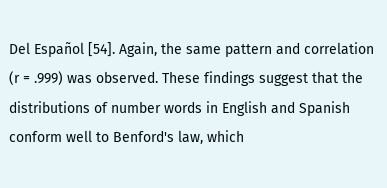Del Español [54]. Again, the same pattern and correlation (r = .999) was observed. These findings suggest that the distributions of number words in English and Spanish conform well to Benford's law, which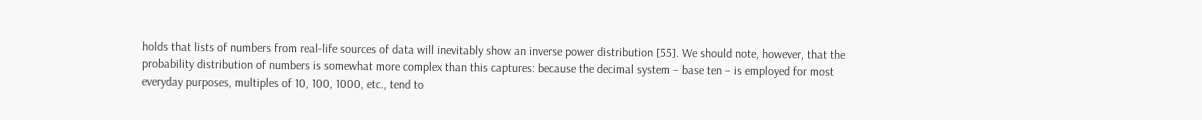holds that lists of numbers from real-life sources of data will inevitably show an inverse power distribution [55]. We should note, however, that the probability distribution of numbers is somewhat more complex than this captures: because the decimal system – base ten – is employed for most everyday purposes, multiples of 10, 100, 1000, etc., tend to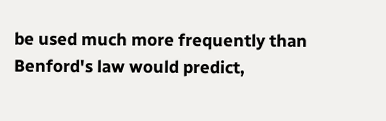be used much more frequently than Benford's law would predict,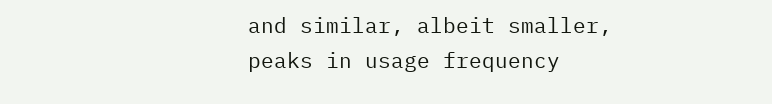and similar, albeit smaller, peaks in usage frequency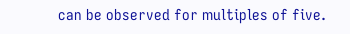can be observed for multiples of five.